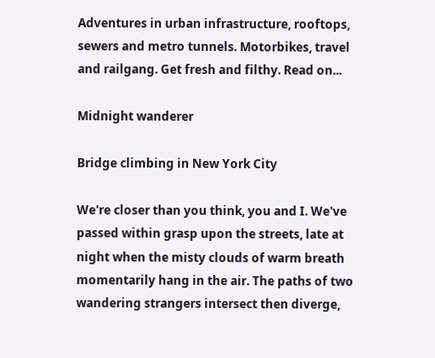Adventures in urban infrastructure, rooftops, sewers and metro tunnels. Motorbikes, travel and railgang. Get fresh and filthy. Read on...

Midnight wanderer

Bridge climbing in New York City

We're closer than you think, you and I. We've passed within grasp upon the streets, late at night when the misty clouds of warm breath momentarily hang in the air. The paths of two wandering strangers intersect then diverge,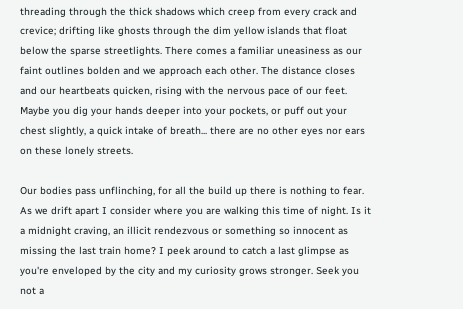threading through the thick shadows which creep from every crack and crevice; drifting like ghosts through the dim yellow islands that float below the sparse streetlights. There comes a familiar uneasiness as our faint outlines bolden and we approach each other. The distance closes and our heartbeats quicken, rising with the nervous pace of our feet. Maybe you dig your hands deeper into your pockets, or puff out your chest slightly, a quick intake of breath... there are no other eyes nor ears on these lonely streets.

Our bodies pass unflinching, for all the build up there is nothing to fear. As we drift apart I consider where you are walking this time of night. Is it a midnight craving, an illicit rendezvous or something so innocent as missing the last train home? I peek around to catch a last glimpse as you're enveloped by the city and my curiosity grows stronger. Seek you not a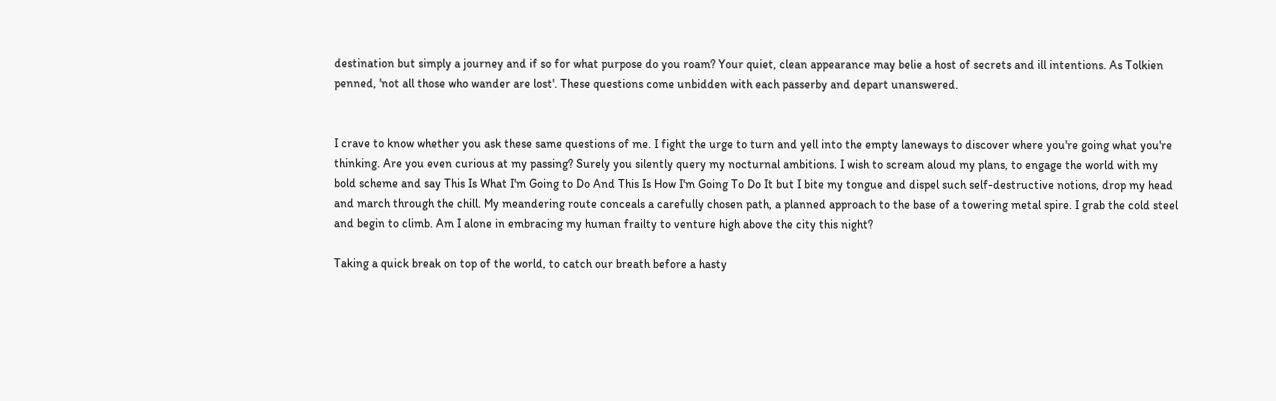destination but simply a journey and if so for what purpose do you roam? Your quiet, clean appearance may belie a host of secrets and ill intentions. As Tolkien penned, 'not all those who wander are lost'. These questions come unbidden with each passerby and depart unanswered.


I crave to know whether you ask these same questions of me. I fight the urge to turn and yell into the empty laneways to discover where you're going what you're thinking. Are you even curious at my passing? Surely you silently query my nocturnal ambitions. I wish to scream aloud my plans, to engage the world with my bold scheme and say This Is What I'm Going to Do And This Is How I'm Going To Do It but I bite my tongue and dispel such self-destructive notions, drop my head and march through the chill. My meandering route conceals a carefully chosen path, a planned approach to the base of a towering metal spire. I grab the cold steel and begin to climb. Am I alone in embracing my human frailty to venture high above the city this night?

Taking a quick break on top of the world, to catch our breath before a hasty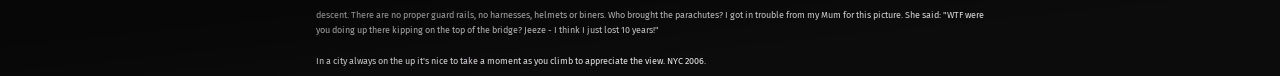descent. There are no proper guard rails, no harnesses, helmets or biners. Who brought the parachutes? I got in trouble from my Mum for this picture. She said: "WTF were you doing up there kipping on the top of the bridge? Jeeze - I think I just lost 10 years!"

In a city always on the up it's nice to take a moment as you climb to appreciate the view. NYC 2006.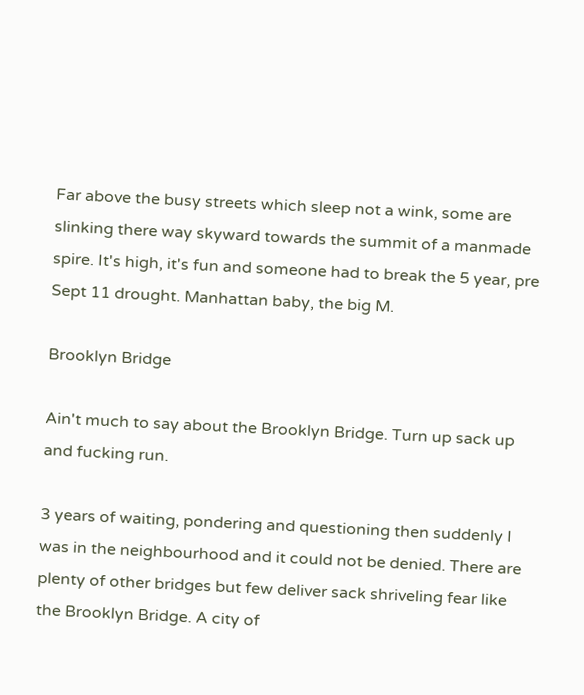Far above the busy streets which sleep not a wink, some are slinking there way skyward towards the summit of a manmade spire. It's high, it's fun and someone had to break the 5 year, pre Sept 11 drought. Manhattan baby, the big M.

Brooklyn Bridge

Ain't much to say about the Brooklyn Bridge. Turn up sack up and fucking run.

3 years of waiting, pondering and questioning then suddenly I was in the neighbourhood and it could not be denied. There are plenty of other bridges but few deliver sack shriveling fear like the Brooklyn Bridge. A city of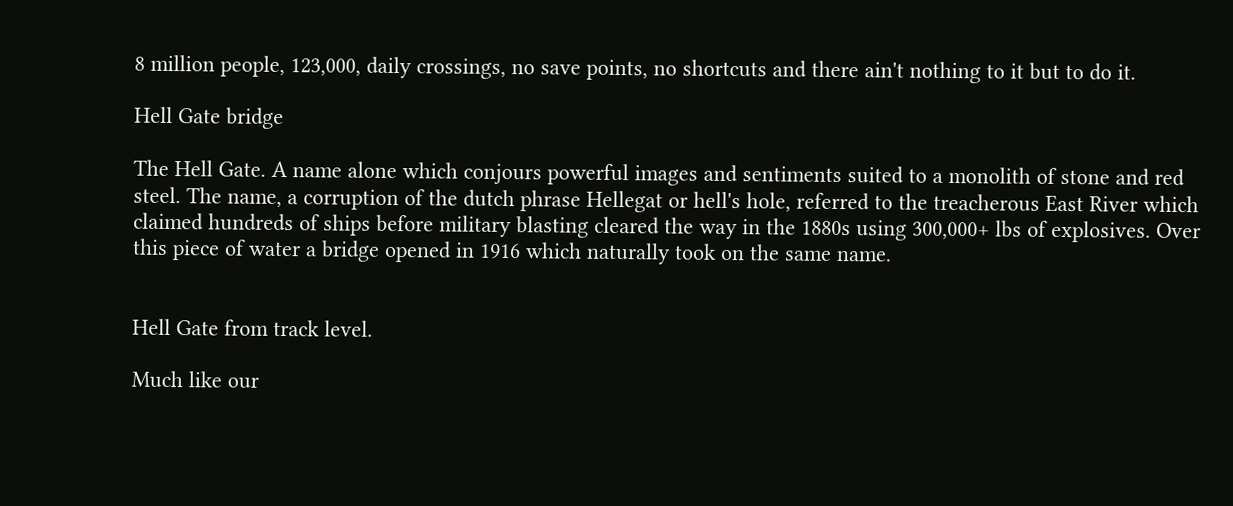8 million people, 123,000, daily crossings, no save points, no shortcuts and there ain't nothing to it but to do it.

Hell Gate bridge

The Hell Gate. A name alone which conjours powerful images and sentiments suited to a monolith of stone and red steel. The name, a corruption of the dutch phrase Hellegat or hell's hole, referred to the treacherous East River which claimed hundreds of ships before military blasting cleared the way in the 1880s using 300,000+ lbs of explosives. Over this piece of water a bridge opened in 1916 which naturally took on the same name.


Hell Gate from track level.

Much like our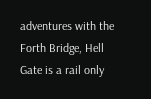adventures with the Forth Bridge, Hell Gate is a rail only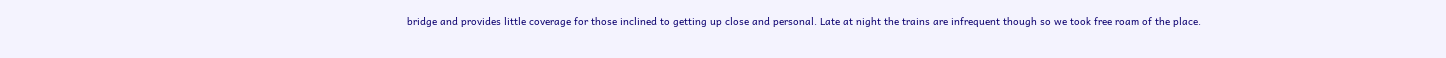bridge and provides little coverage for those inclined to getting up close and personal. Late at night the trains are infrequent though so we took free roam of the place.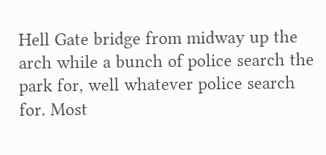Hell Gate bridge from midway up the arch while a bunch of police search the park for, well whatever police search for. Most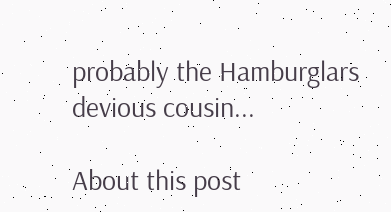probably the Hamburglars devious cousin...

About this post